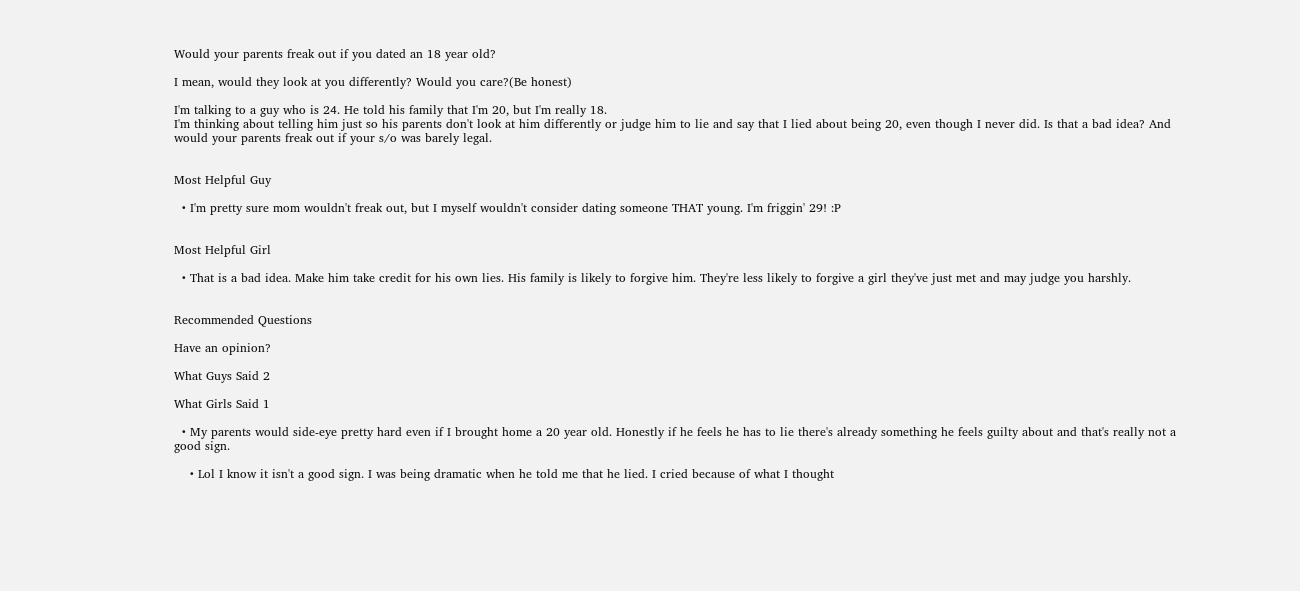Would your parents freak out if you dated an 18 year old?

I mean, would they look at you differently? Would you care?(Be honest)

I'm talking to a guy who is 24. He told his family that I'm 20, but I'm really 18.
I'm thinking about telling him just so his parents don't look at him differently or judge him to lie and say that I lied about being 20, even though I never did. Is that a bad idea? And would your parents freak out if your s/o was barely legal.


Most Helpful Guy

  • I'm pretty sure mom wouldn't freak out, but I myself wouldn't consider dating someone THAT young. I'm friggin' 29! :P


Most Helpful Girl

  • That is a bad idea. Make him take credit for his own lies. His family is likely to forgive him. They're less likely to forgive a girl they've just met and may judge you harshly.


Recommended Questions

Have an opinion?

What Guys Said 2

What Girls Said 1

  • My parents would side-eye pretty hard even if I brought home a 20 year old. Honestly if he feels he has to lie there's already something he feels guilty about and that's really not a good sign.

    • Lol I know it isn't a good sign. I was being dramatic when he told me that he lied. I cried because of what I thought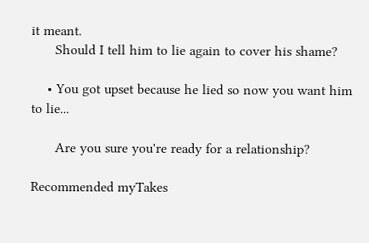it meant.
      Should I tell him to lie again to cover his shame?

    • You got upset because he lied so now you want him to lie...

      Are you sure you're ready for a relationship?

Recommended myTakes